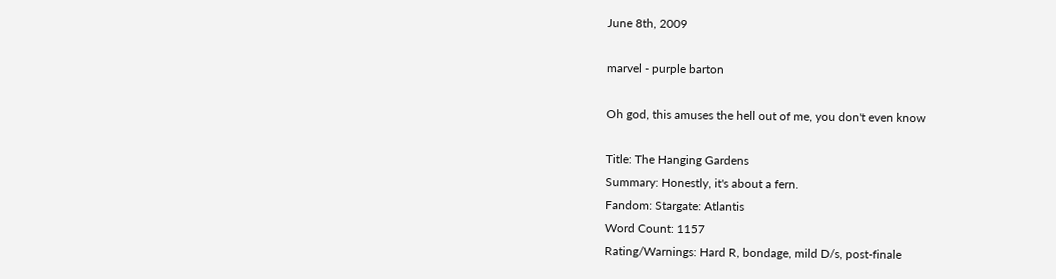June 8th, 2009

marvel - purple barton

Oh god, this amuses the hell out of me, you don't even know

Title: The Hanging Gardens
Summary: Honestly, it's about a fern.
Fandom: Stargate: Atlantis
Word Count: 1157
Rating/Warnings: Hard R, bondage, mild D/s, post-finale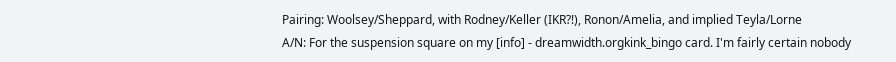Pairing: Woolsey/Sheppard, with Rodney/Keller (IKR?!), Ronon/Amelia, and implied Teyla/Lorne
A/N: For the suspension square on my [info] - dreamwidth.orgkink_bingo card. I'm fairly certain nobody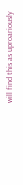will find this as uproariously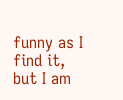funny as I find it, but I am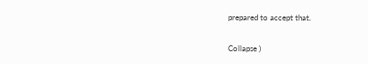prepared to accept that.

Collapse )